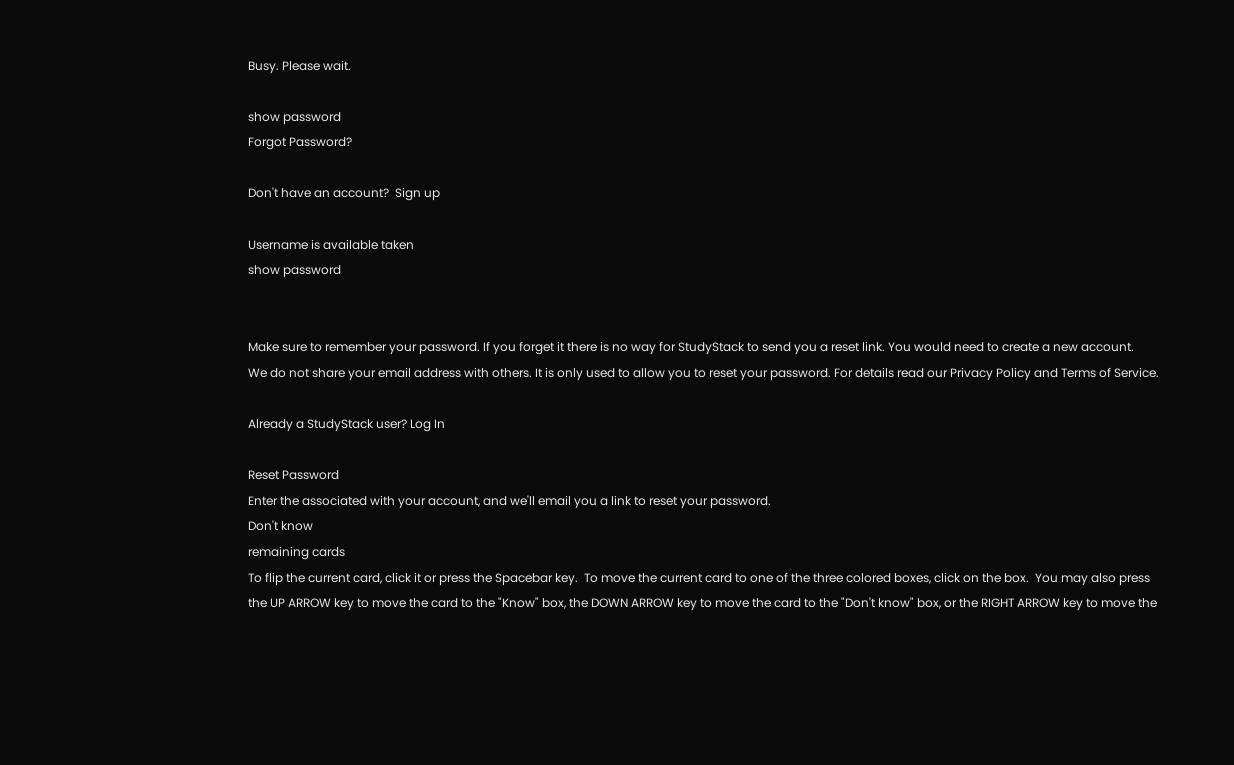Busy. Please wait.

show password
Forgot Password?

Don't have an account?  Sign up

Username is available taken
show password


Make sure to remember your password. If you forget it there is no way for StudyStack to send you a reset link. You would need to create a new account.
We do not share your email address with others. It is only used to allow you to reset your password. For details read our Privacy Policy and Terms of Service.

Already a StudyStack user? Log In

Reset Password
Enter the associated with your account, and we'll email you a link to reset your password.
Don't know
remaining cards
To flip the current card, click it or press the Spacebar key.  To move the current card to one of the three colored boxes, click on the box.  You may also press the UP ARROW key to move the card to the "Know" box, the DOWN ARROW key to move the card to the "Don't know" box, or the RIGHT ARROW key to move the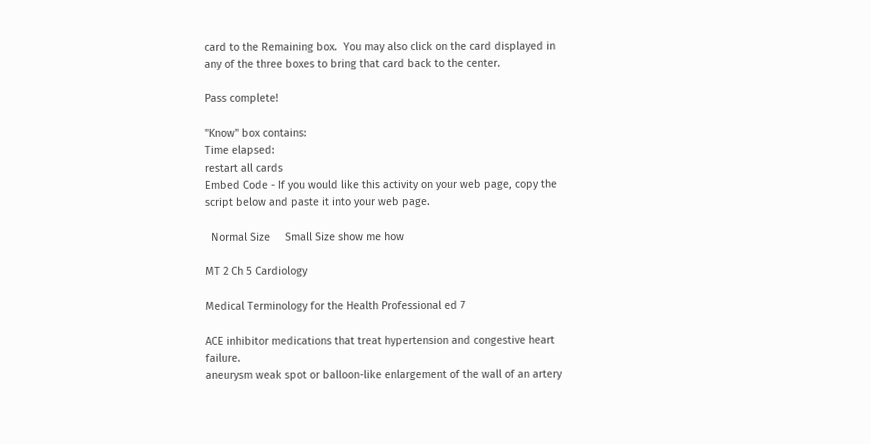card to the Remaining box.  You may also click on the card displayed in any of the three boxes to bring that card back to the center.

Pass complete!

"Know" box contains:
Time elapsed:
restart all cards
Embed Code - If you would like this activity on your web page, copy the script below and paste it into your web page.

  Normal Size     Small Size show me how

MT 2 Ch 5 Cardiology

Medical Terminology for the Health Professional ed 7

ACE inhibitor medications that treat hypertension and congestive heart failure.
aneurysm weak spot or balloon-like enlargement of the wall of an artery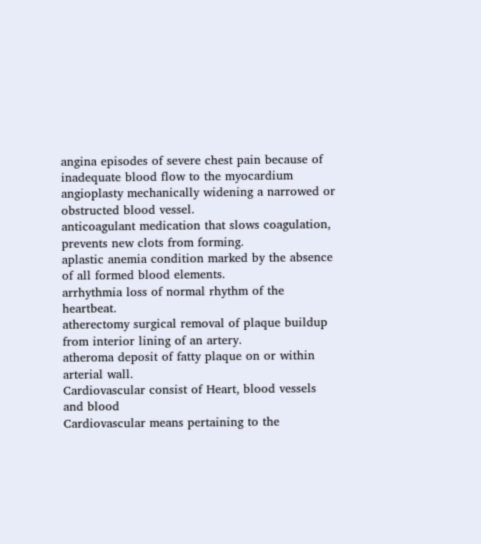angina episodes of severe chest pain because of inadequate blood flow to the myocardium
angioplasty mechanically widening a narrowed or obstructed blood vessel.
anticoagulant medication that slows coagulation, prevents new clots from forming.
aplastic anemia condition marked by the absence of all formed blood elements.
arrhythmia loss of normal rhythm of the heartbeat.
atherectomy surgical removal of plaque buildup from interior lining of an artery.
atheroma deposit of fatty plaque on or within arterial wall.
Cardiovascular consist of Heart, blood vessels and blood
Cardiovascular means pertaining to the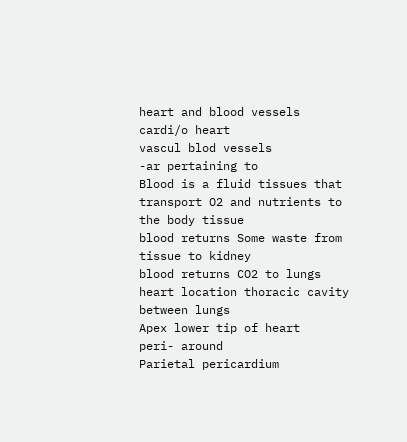heart and blood vessels
cardi/o heart
vascul blod vessels
-ar pertaining to
Blood is a fluid tissues that transport O2 and nutrients to the body tissue
blood returns Some waste from tissue to kidney
blood returns CO2 to lungs
heart location thoracic cavity between lungs
Apex lower tip of heart
peri- around
Parietal pericardium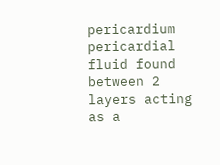pericardium
pericardial fluid found between 2 layers acting as a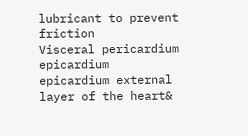lubricant to prevent friction
Visceral pericardium epicardium
epicardium external layer of the heart&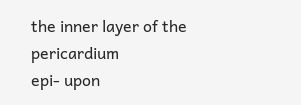the inner layer of the pericardium
epi- upon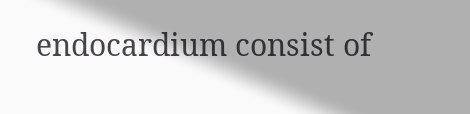endocardium consist of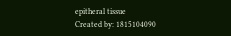epitheral tissue
Created by: 1815104090